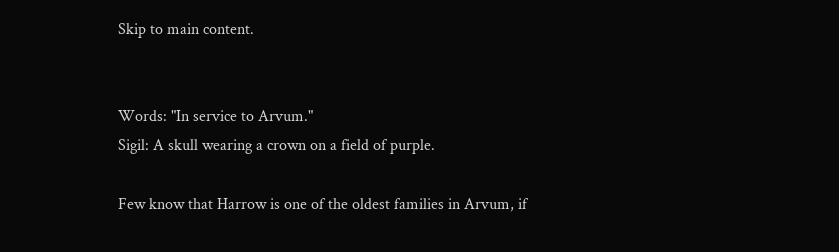Skip to main content.


Words: "In service to Arvum."
Sigil: A skull wearing a crown on a field of purple.

Few know that Harrow is one of the oldest families in Arvum, if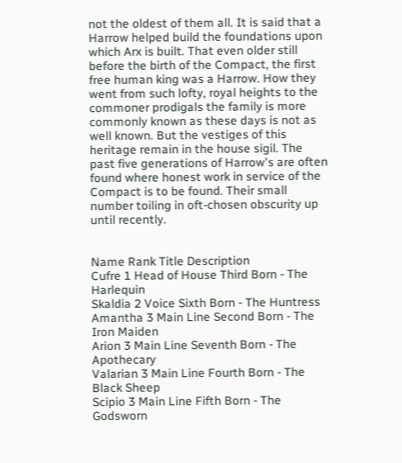not the oldest of them all. It is said that a Harrow helped build the foundations upon which Arx is built. That even older still before the birth of the Compact, the first free human king was a Harrow. How they went from such lofty, royal heights to the commoner prodigals the family is more commonly known as these days is not as well known. But the vestiges of this heritage remain in the house sigil. The past five generations of Harrow's are often found where honest work in service of the Compact is to be found. Their small number toiling in oft-chosen obscurity up until recently.


Name Rank Title Description
Cufre 1 Head of House Third Born - The Harlequin
Skaldia 2 Voice Sixth Born - The Huntress
Amantha 3 Main Line Second Born - The Iron Maiden
Arion 3 Main Line Seventh Born - The Apothecary
Valarian 3 Main Line Fourth Born - The Black Sheep
Scipio 3 Main Line Fifth Born - The Godsworn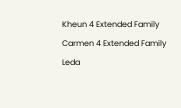Kheun 4 Extended Family
Carmen 4 Extended Family
Leda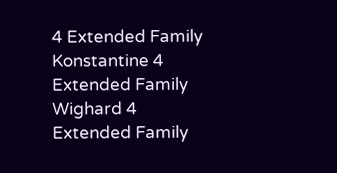4 Extended Family
Konstantine 4 Extended Family
Wighard 4 Extended Family